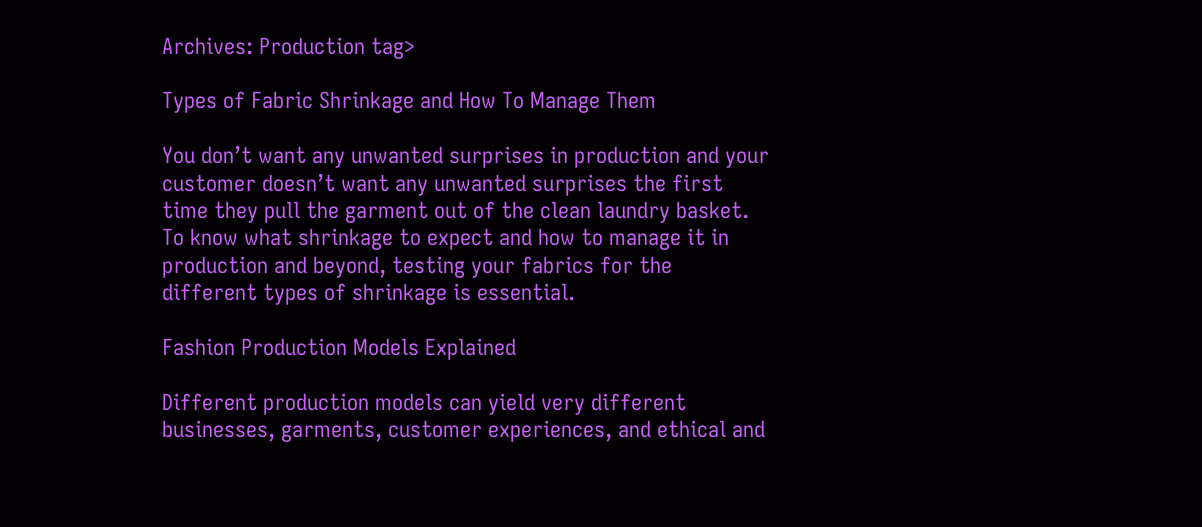Archives: Production tag>

Types of Fabric Shrinkage and How To Manage Them

You don’t want any unwanted surprises in production and your customer doesn’t want any unwanted surprises the first time they pull the garment out of the clean laundry basket. To know what shrinkage to expect and how to manage it in production and beyond, testing your fabrics for the different types of shrinkage is essential.

Fashion Production Models Explained

Different production models can yield very different businesses, garments, customer experiences, and ethical and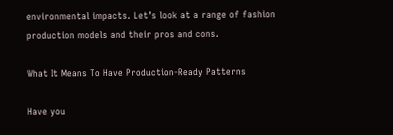environmental impacts. Let’s look at a range of fashion production models and their pros and cons.

What It Means To Have Production-Ready Patterns

Have you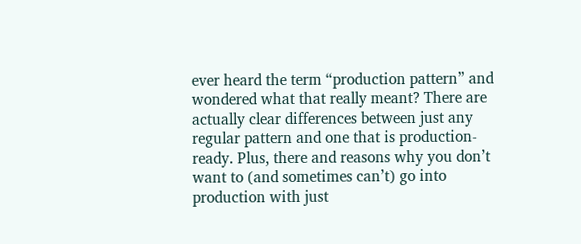ever heard the term “production pattern” and wondered what that really meant? There are actually clear differences between just any regular pattern and one that is production-ready. Plus, there and reasons why you don’t want to (and sometimes can’t) go into production with just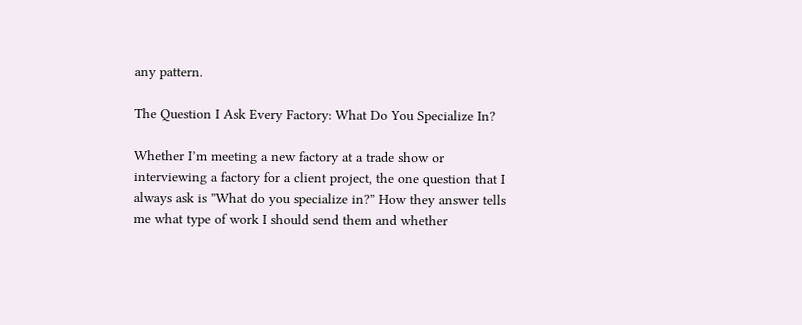any pattern.

The Question I Ask Every Factory: What Do You Specialize In?

Whether I’m meeting a new factory at a trade show or interviewing a factory for a client project, the one question that I always ask is ”What do you specialize in?” How they answer tells me what type of work I should send them and whether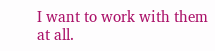I want to work with them at all.